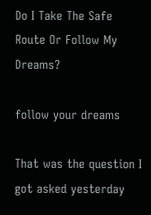Do I Take The Safe Route Or Follow My Dreams?

follow your dreams

That was the question I got asked yesterday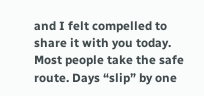and I felt compelled to share it with you today. Most people take the safe route. Days “slip” by one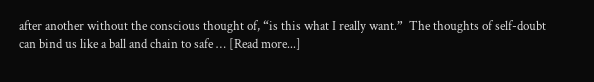after another without the conscious thought of, “is this what I really want.”  The thoughts of self-doubt can bind us like a ball and chain to safe … [Read more...]